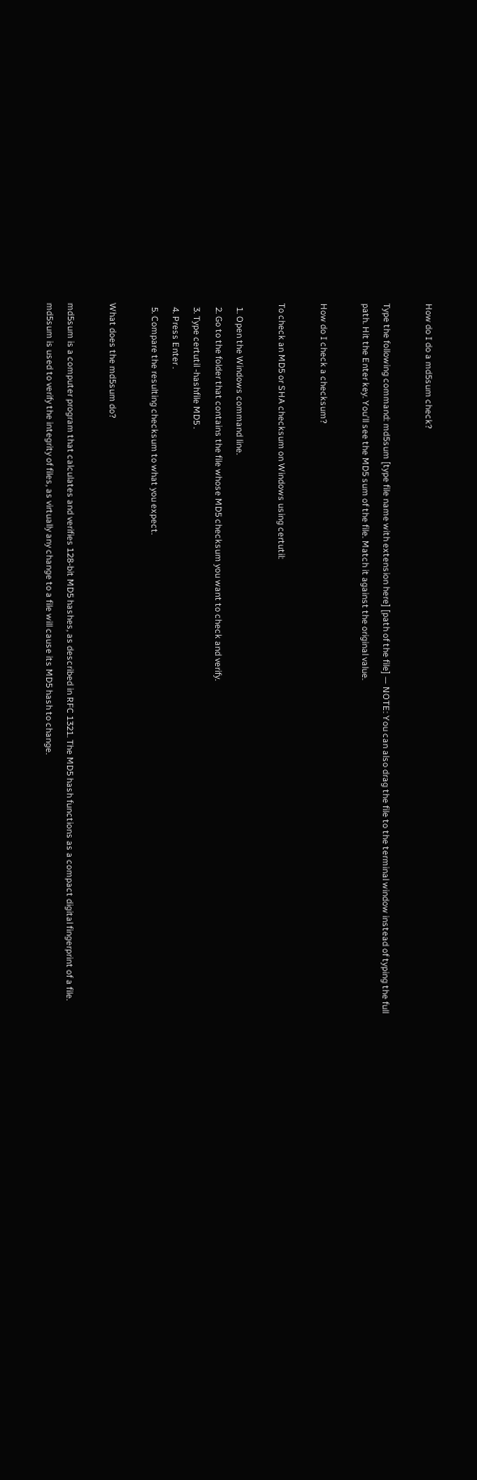How do I do a md5sum check?

Type the following command: md5sum [type file name with extension here] [path of the file] — NOTE: You can also drag the file to the terminal window instead of typing the full path. Hit the Enter key. You’ll see the MD5 sum of the file. Match it against the original value.

How do I check a checksum?

To check an MD5 or SHA checksum on Windows using certutil:

  1. Open the Windows command line.
  2. Go to the folder that contains the file whose MD5 checksum you want to check and verify.
  3. Type certutil -hashfile MD5 .
  4. Press Enter .
  5. Compare the resulting checksum to what you expect.

What does the md5sum do?

md5sum is a computer program that calculates and verifies 128-bit MD5 hashes, as described in RFC 1321. The MD5 hash functions as a compact digital fingerprint of a file. md5sum is used to verify the integrity of files, as virtually any change to a file will cause its MD5 hash to change.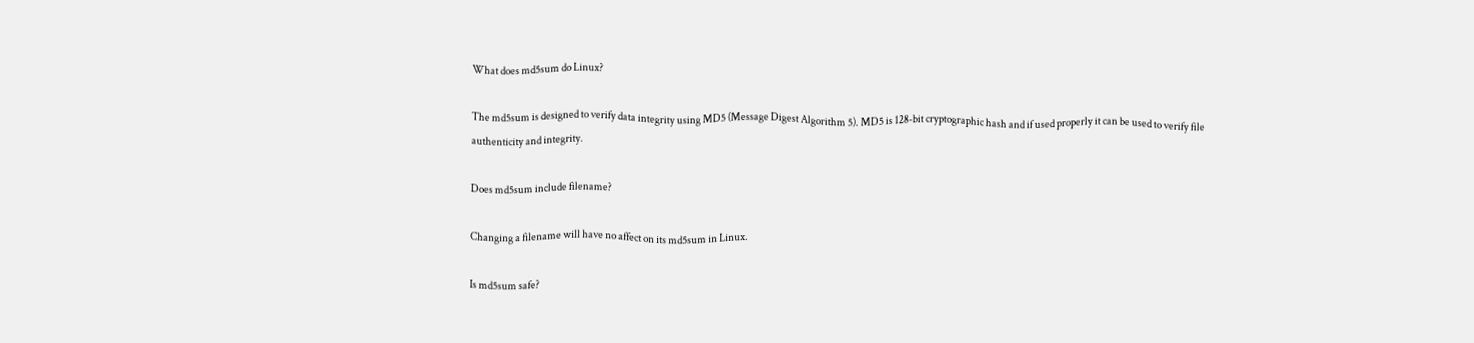What does md5sum do Linux?

The md5sum is designed to verify data integrity using MD5 (Message Digest Algorithm 5). MD5 is 128-bit cryptographic hash and if used properly it can be used to verify file authenticity and integrity.

Does md5sum include filename?

Changing a filename will have no affect on its md5sum in Linux.

Is md5sum safe?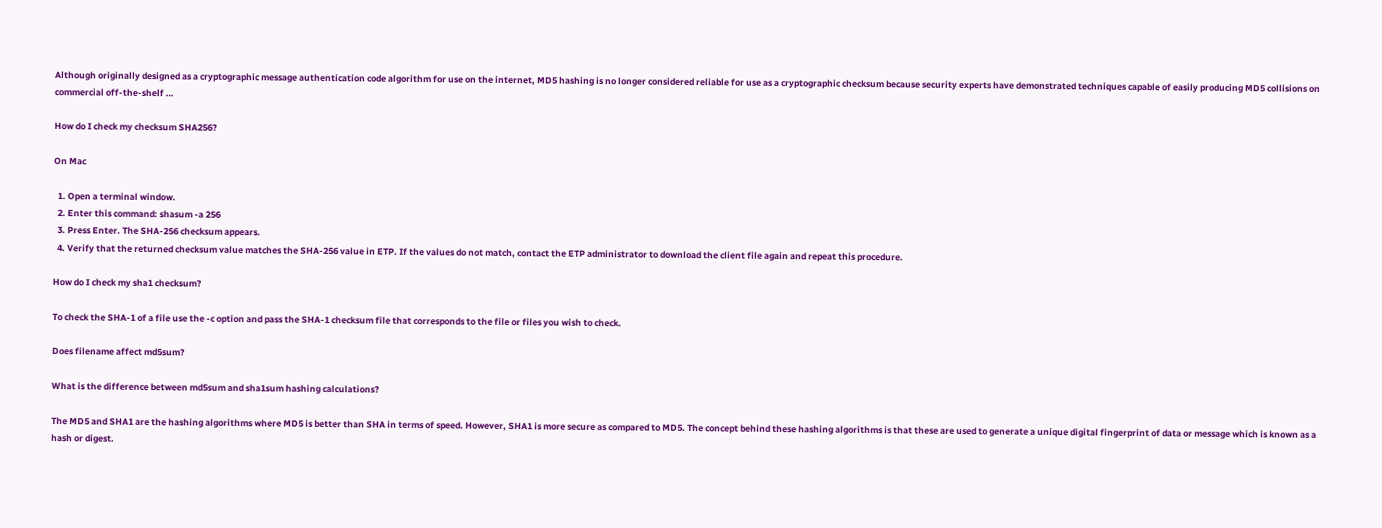Although originally designed as a cryptographic message authentication code algorithm for use on the internet, MD5 hashing is no longer considered reliable for use as a cryptographic checksum because security experts have demonstrated techniques capable of easily producing MD5 collisions on commercial off-the-shelf …

How do I check my checksum SHA256?

On Mac

  1. Open a terminal window.
  2. Enter this command: shasum -a 256
  3. Press Enter. The SHA-256 checksum appears.
  4. Verify that the returned checksum value matches the SHA-256 value in ETP. If the values do not match, contact the ETP administrator to download the client file again and repeat this procedure.

How do I check my sha1 checksum?

To check the SHA-1 of a file use the -c option and pass the SHA-1 checksum file that corresponds to the file or files you wish to check.

Does filename affect md5sum?

What is the difference between md5sum and sha1sum hashing calculations?

The MD5 and SHA1 are the hashing algorithms where MD5 is better than SHA in terms of speed. However, SHA1 is more secure as compared to MD5. The concept behind these hashing algorithms is that these are used to generate a unique digital fingerprint of data or message which is known as a hash or digest.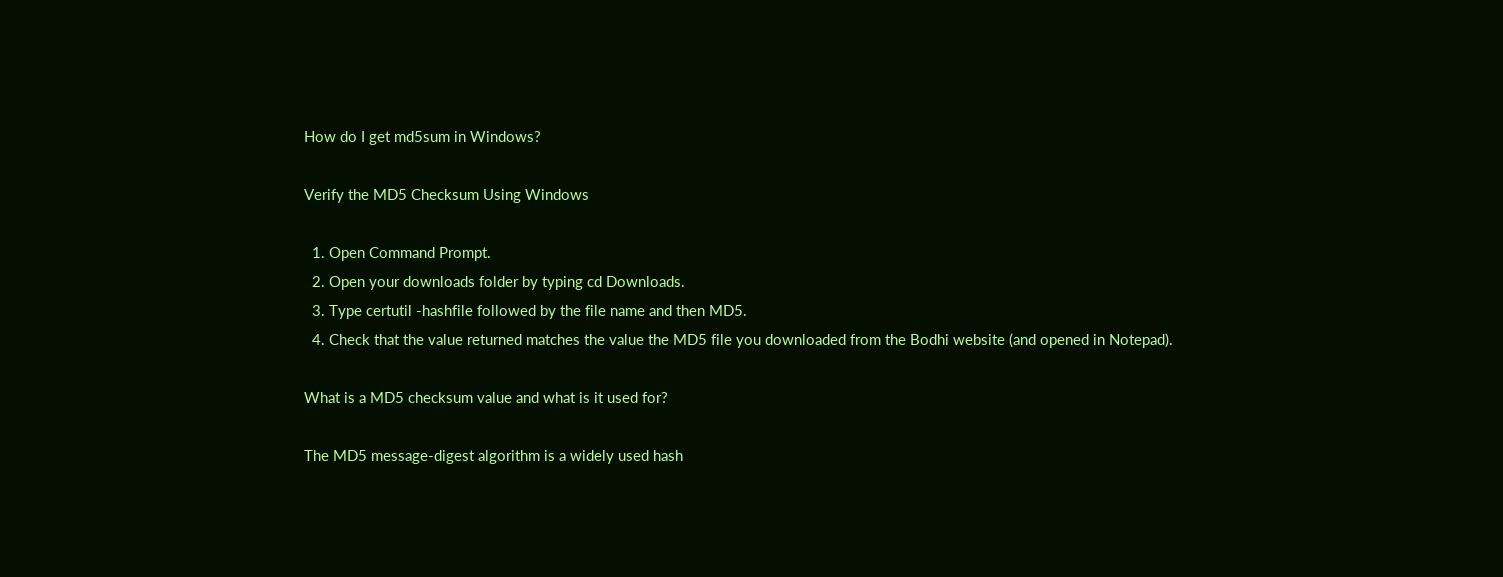How do I get md5sum in Windows?

Verify the MD5 Checksum Using Windows

  1. Open Command Prompt.
  2. Open your downloads folder by typing cd Downloads.
  3. Type certutil -hashfile followed by the file name and then MD5.
  4. Check that the value returned matches the value the MD5 file you downloaded from the Bodhi website (and opened in Notepad).

What is a MD5 checksum value and what is it used for?

The MD5 message-digest algorithm is a widely used hash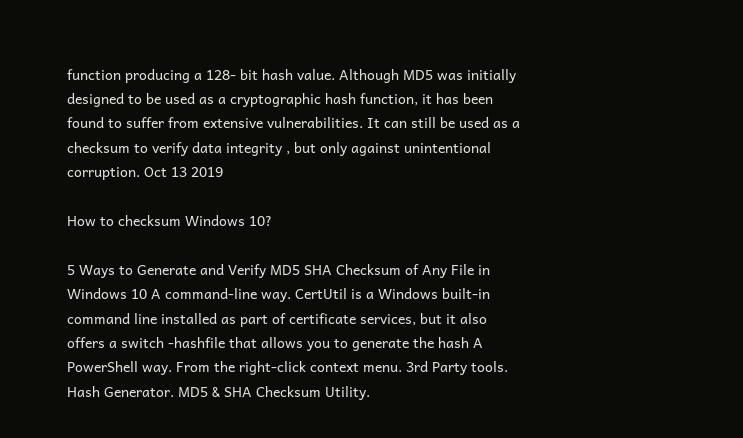function producing a 128- bit hash value. Although MD5 was initially designed to be used as a cryptographic hash function, it has been found to suffer from extensive vulnerabilities. It can still be used as a checksum to verify data integrity , but only against unintentional corruption. Oct 13 2019

How to checksum Windows 10?

5 Ways to Generate and Verify MD5 SHA Checksum of Any File in Windows 10 A command-line way. CertUtil is a Windows built-in command line installed as part of certificate services, but it also offers a switch -hashfile that allows you to generate the hash A PowerShell way. From the right-click context menu. 3rd Party tools. Hash Generator. MD5 & SHA Checksum Utility.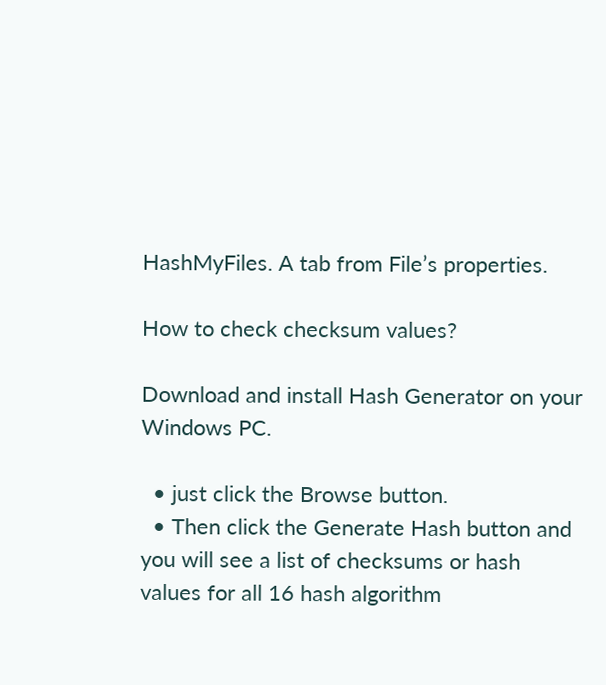HashMyFiles. A tab from File’s properties.

How to check checksum values?

Download and install Hash Generator on your Windows PC.

  • just click the Browse button.
  • Then click the Generate Hash button and you will see a list of checksums or hash values for all 16 hash algorithm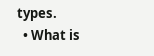types.
  • What is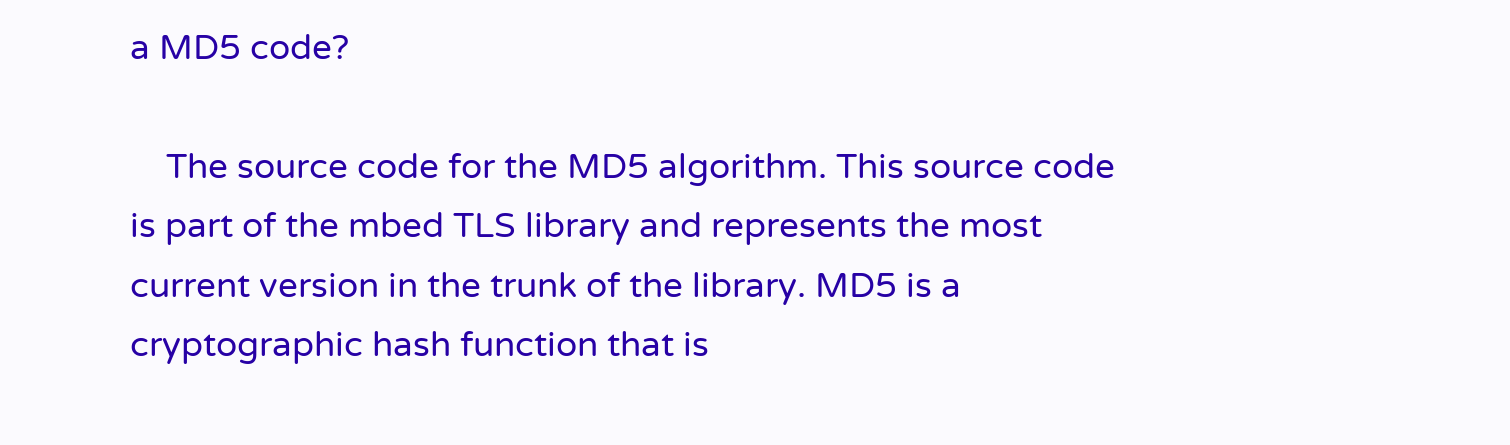a MD5 code?

    The source code for the MD5 algorithm. This source code is part of the mbed TLS library and represents the most current version in the trunk of the library. MD5 is a cryptographic hash function that is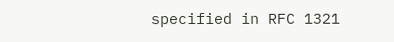specified in RFC 1321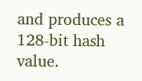and produces a 128-bit hash value.